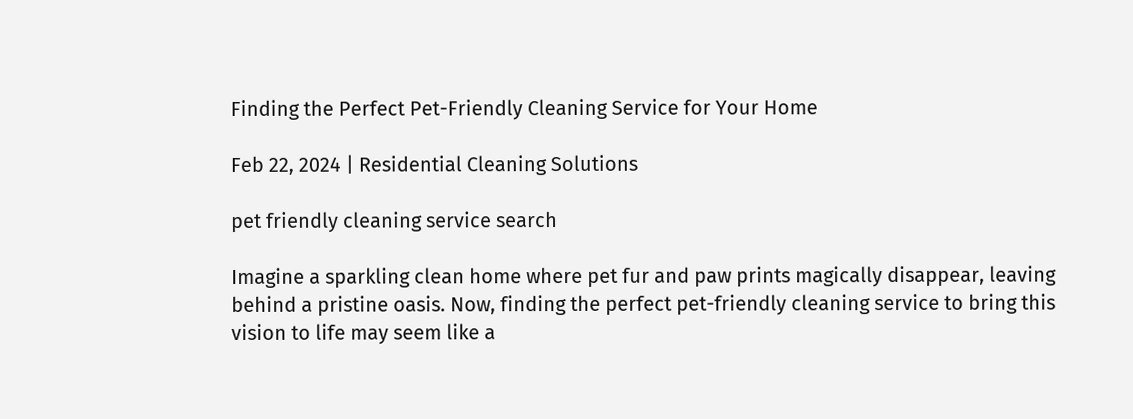Finding the Perfect Pet-Friendly Cleaning Service for Your Home

Feb 22, 2024 | Residential Cleaning Solutions

pet friendly cleaning service search

Imagine a sparkling clean home where pet fur and paw prints magically disappear, leaving behind a pristine oasis. Now, finding the perfect pet-friendly cleaning service to bring this vision to life may seem like a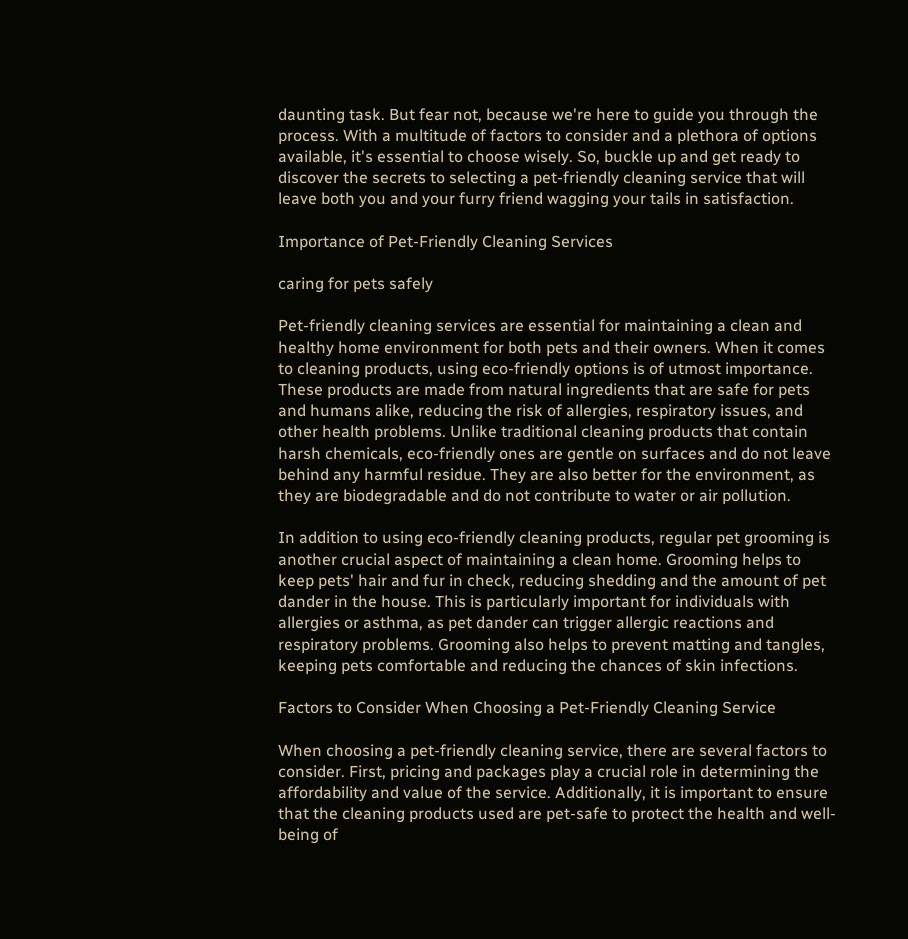daunting task. But fear not, because we're here to guide you through the process. With a multitude of factors to consider and a plethora of options available, it's essential to choose wisely. So, buckle up and get ready to discover the secrets to selecting a pet-friendly cleaning service that will leave both you and your furry friend wagging your tails in satisfaction.

Importance of Pet-Friendly Cleaning Services

caring for pets safely

Pet-friendly cleaning services are essential for maintaining a clean and healthy home environment for both pets and their owners. When it comes to cleaning products, using eco-friendly options is of utmost importance. These products are made from natural ingredients that are safe for pets and humans alike, reducing the risk of allergies, respiratory issues, and other health problems. Unlike traditional cleaning products that contain harsh chemicals, eco-friendly ones are gentle on surfaces and do not leave behind any harmful residue. They are also better for the environment, as they are biodegradable and do not contribute to water or air pollution.

In addition to using eco-friendly cleaning products, regular pet grooming is another crucial aspect of maintaining a clean home. Grooming helps to keep pets' hair and fur in check, reducing shedding and the amount of pet dander in the house. This is particularly important for individuals with allergies or asthma, as pet dander can trigger allergic reactions and respiratory problems. Grooming also helps to prevent matting and tangles, keeping pets comfortable and reducing the chances of skin infections.

Factors to Consider When Choosing a Pet-Friendly Cleaning Service

When choosing a pet-friendly cleaning service, there are several factors to consider. First, pricing and packages play a crucial role in determining the affordability and value of the service. Additionally, it is important to ensure that the cleaning products used are pet-safe to protect the health and well-being of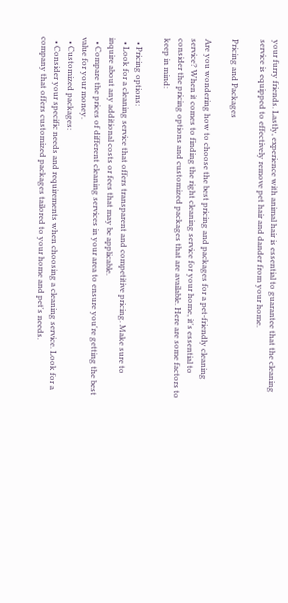your furry friends. Lastly, experience with animal hair is essential to guarantee that the cleaning service is equipped to effectively remove pet hair and dander from your home.

Pricing and Packages

Are you wondering how to choose the best pricing and packages for a pet-friendly cleaning service? When it comes to finding the right cleaning service for your home, it's essential to consider the pricing options and customized packages that are available. Here are some factors to keep in mind:

  • Pricing options:
  • Look for a cleaning service that offers transparent and competitive pricing. Make sure to inquire about any additional costs or fees that may be applicable.
  • Compare the prices of different cleaning services in your area to ensure you're getting the best value for your money.
  • Customized packages:
  • Consider your specific needs and requirements when choosing a cleaning service. Look for a company that offers customized packages tailored to your home and pet's needs.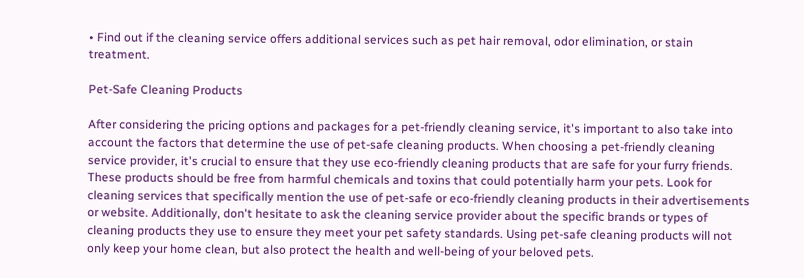• Find out if the cleaning service offers additional services such as pet hair removal, odor elimination, or stain treatment.

Pet-Safe Cleaning Products

After considering the pricing options and packages for a pet-friendly cleaning service, it's important to also take into account the factors that determine the use of pet-safe cleaning products. When choosing a pet-friendly cleaning service provider, it's crucial to ensure that they use eco-friendly cleaning products that are safe for your furry friends. These products should be free from harmful chemicals and toxins that could potentially harm your pets. Look for cleaning services that specifically mention the use of pet-safe or eco-friendly cleaning products in their advertisements or website. Additionally, don't hesitate to ask the cleaning service provider about the specific brands or types of cleaning products they use to ensure they meet your pet safety standards. Using pet-safe cleaning products will not only keep your home clean, but also protect the health and well-being of your beloved pets.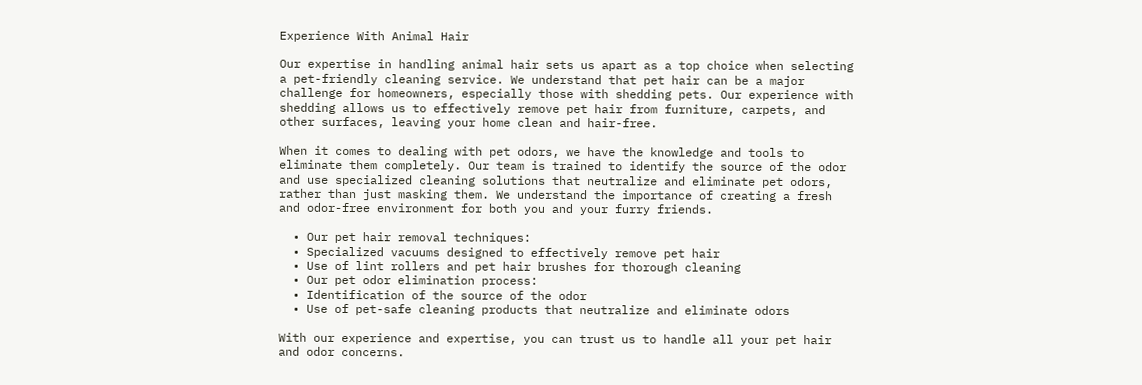Experience With Animal Hair

Our expertise in handling animal hair sets us apart as a top choice when selecting a pet-friendly cleaning service. We understand that pet hair can be a major challenge for homeowners, especially those with shedding pets. Our experience with shedding allows us to effectively remove pet hair from furniture, carpets, and other surfaces, leaving your home clean and hair-free.

When it comes to dealing with pet odors, we have the knowledge and tools to eliminate them completely. Our team is trained to identify the source of the odor and use specialized cleaning solutions that neutralize and eliminate pet odors, rather than just masking them. We understand the importance of creating a fresh and odor-free environment for both you and your furry friends.

  • Our pet hair removal techniques:
  • Specialized vacuums designed to effectively remove pet hair
  • Use of lint rollers and pet hair brushes for thorough cleaning
  • Our pet odor elimination process:
  • Identification of the source of the odor
  • Use of pet-safe cleaning products that neutralize and eliminate odors

With our experience and expertise, you can trust us to handle all your pet hair and odor concerns.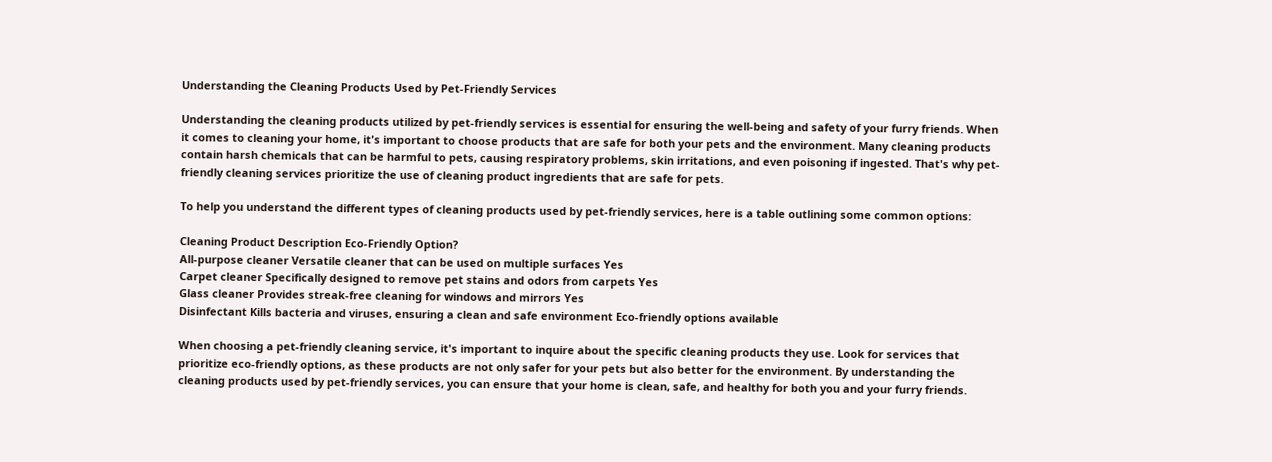Understanding the Cleaning Products Used by Pet-Friendly Services

Understanding the cleaning products utilized by pet-friendly services is essential for ensuring the well-being and safety of your furry friends. When it comes to cleaning your home, it's important to choose products that are safe for both your pets and the environment. Many cleaning products contain harsh chemicals that can be harmful to pets, causing respiratory problems, skin irritations, and even poisoning if ingested. That's why pet-friendly cleaning services prioritize the use of cleaning product ingredients that are safe for pets.

To help you understand the different types of cleaning products used by pet-friendly services, here is a table outlining some common options:

Cleaning Product Description Eco-Friendly Option?
All-purpose cleaner Versatile cleaner that can be used on multiple surfaces Yes
Carpet cleaner Specifically designed to remove pet stains and odors from carpets Yes
Glass cleaner Provides streak-free cleaning for windows and mirrors Yes
Disinfectant Kills bacteria and viruses, ensuring a clean and safe environment Eco-friendly options available

When choosing a pet-friendly cleaning service, it's important to inquire about the specific cleaning products they use. Look for services that prioritize eco-friendly options, as these products are not only safer for your pets but also better for the environment. By understanding the cleaning products used by pet-friendly services, you can ensure that your home is clean, safe, and healthy for both you and your furry friends.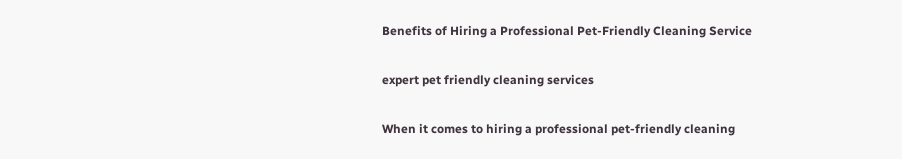Benefits of Hiring a Professional Pet-Friendly Cleaning Service

expert pet friendly cleaning services

When it comes to hiring a professional pet-friendly cleaning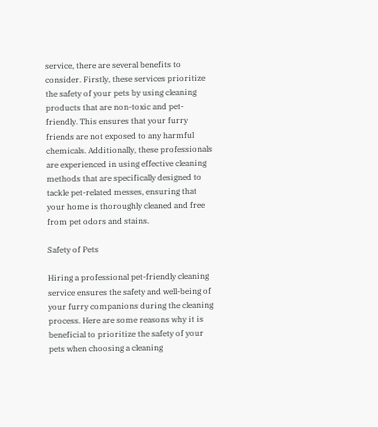service, there are several benefits to consider. Firstly, these services prioritize the safety of your pets by using cleaning products that are non-toxic and pet-friendly. This ensures that your furry friends are not exposed to any harmful chemicals. Additionally, these professionals are experienced in using effective cleaning methods that are specifically designed to tackle pet-related messes, ensuring that your home is thoroughly cleaned and free from pet odors and stains.

Safety of Pets

Hiring a professional pet-friendly cleaning service ensures the safety and well-being of your furry companions during the cleaning process. Here are some reasons why it is beneficial to prioritize the safety of your pets when choosing a cleaning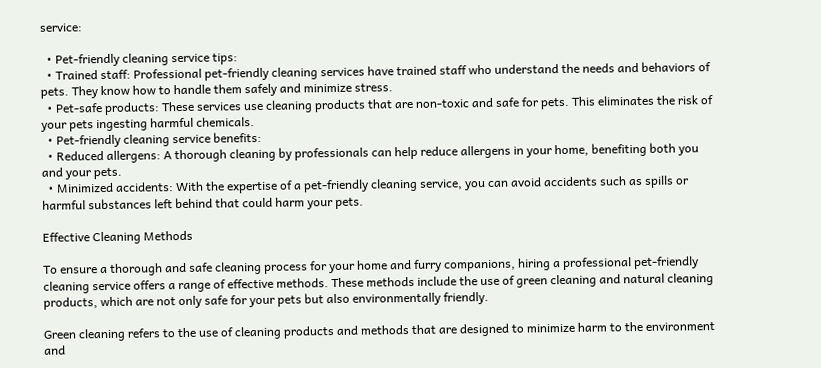service:

  • Pet-friendly cleaning service tips:
  • Trained staff: Professional pet-friendly cleaning services have trained staff who understand the needs and behaviors of pets. They know how to handle them safely and minimize stress.
  • Pet-safe products: These services use cleaning products that are non-toxic and safe for pets. This eliminates the risk of your pets ingesting harmful chemicals.
  • Pet-friendly cleaning service benefits:
  • Reduced allergens: A thorough cleaning by professionals can help reduce allergens in your home, benefiting both you and your pets.
  • Minimized accidents: With the expertise of a pet-friendly cleaning service, you can avoid accidents such as spills or harmful substances left behind that could harm your pets.

Effective Cleaning Methods

To ensure a thorough and safe cleaning process for your home and furry companions, hiring a professional pet-friendly cleaning service offers a range of effective methods. These methods include the use of green cleaning and natural cleaning products, which are not only safe for your pets but also environmentally friendly.

Green cleaning refers to the use of cleaning products and methods that are designed to minimize harm to the environment and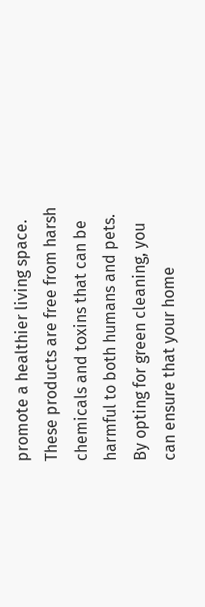promote a healthier living space. These products are free from harsh chemicals and toxins that can be harmful to both humans and pets. By opting for green cleaning, you can ensure that your home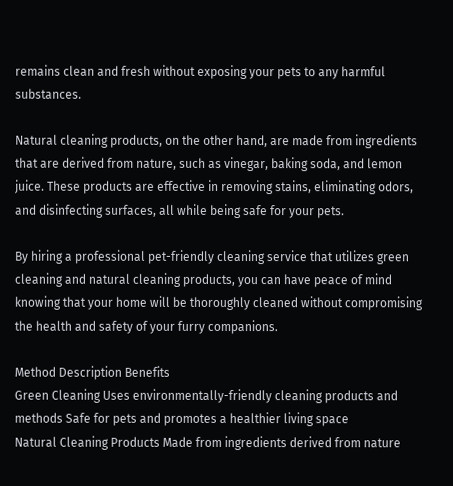remains clean and fresh without exposing your pets to any harmful substances.

Natural cleaning products, on the other hand, are made from ingredients that are derived from nature, such as vinegar, baking soda, and lemon juice. These products are effective in removing stains, eliminating odors, and disinfecting surfaces, all while being safe for your pets.

By hiring a professional pet-friendly cleaning service that utilizes green cleaning and natural cleaning products, you can have peace of mind knowing that your home will be thoroughly cleaned without compromising the health and safety of your furry companions.

Method Description Benefits
Green Cleaning Uses environmentally-friendly cleaning products and methods Safe for pets and promotes a healthier living space
Natural Cleaning Products Made from ingredients derived from nature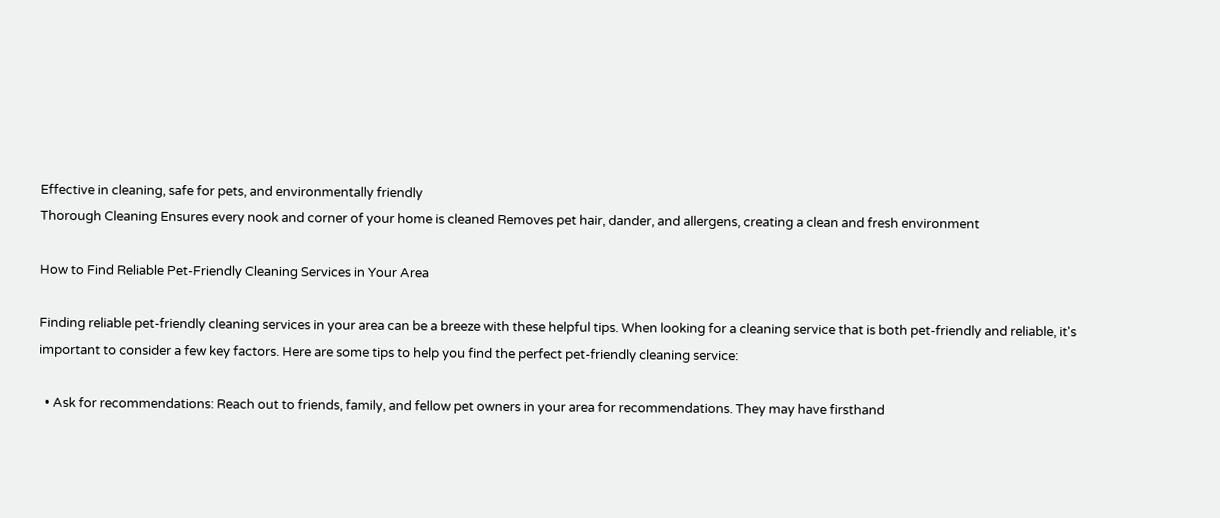Effective in cleaning, safe for pets, and environmentally friendly
Thorough Cleaning Ensures every nook and corner of your home is cleaned Removes pet hair, dander, and allergens, creating a clean and fresh environment

How to Find Reliable Pet-Friendly Cleaning Services in Your Area

Finding reliable pet-friendly cleaning services in your area can be a breeze with these helpful tips. When looking for a cleaning service that is both pet-friendly and reliable, it's important to consider a few key factors. Here are some tips to help you find the perfect pet-friendly cleaning service:

  • Ask for recommendations: Reach out to friends, family, and fellow pet owners in your area for recommendations. They may have firsthand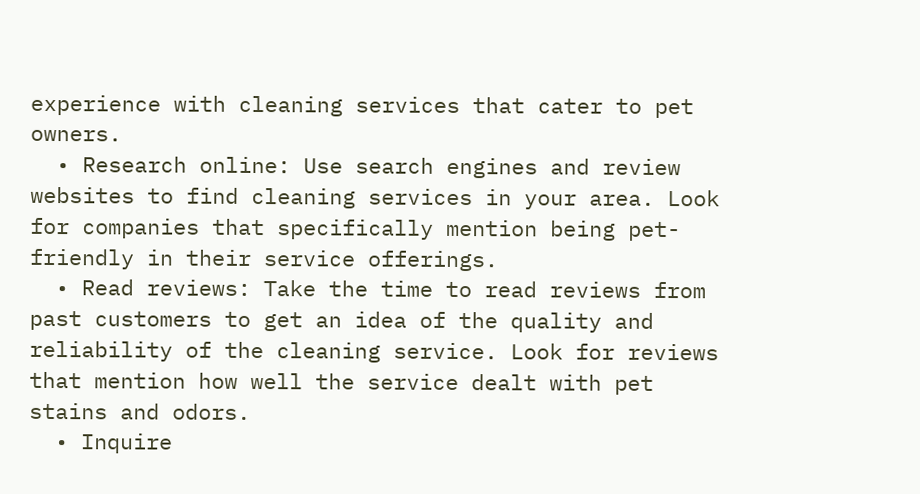experience with cleaning services that cater to pet owners.
  • Research online: Use search engines and review websites to find cleaning services in your area. Look for companies that specifically mention being pet-friendly in their service offerings.
  • Read reviews: Take the time to read reviews from past customers to get an idea of the quality and reliability of the cleaning service. Look for reviews that mention how well the service dealt with pet stains and odors.
  • Inquire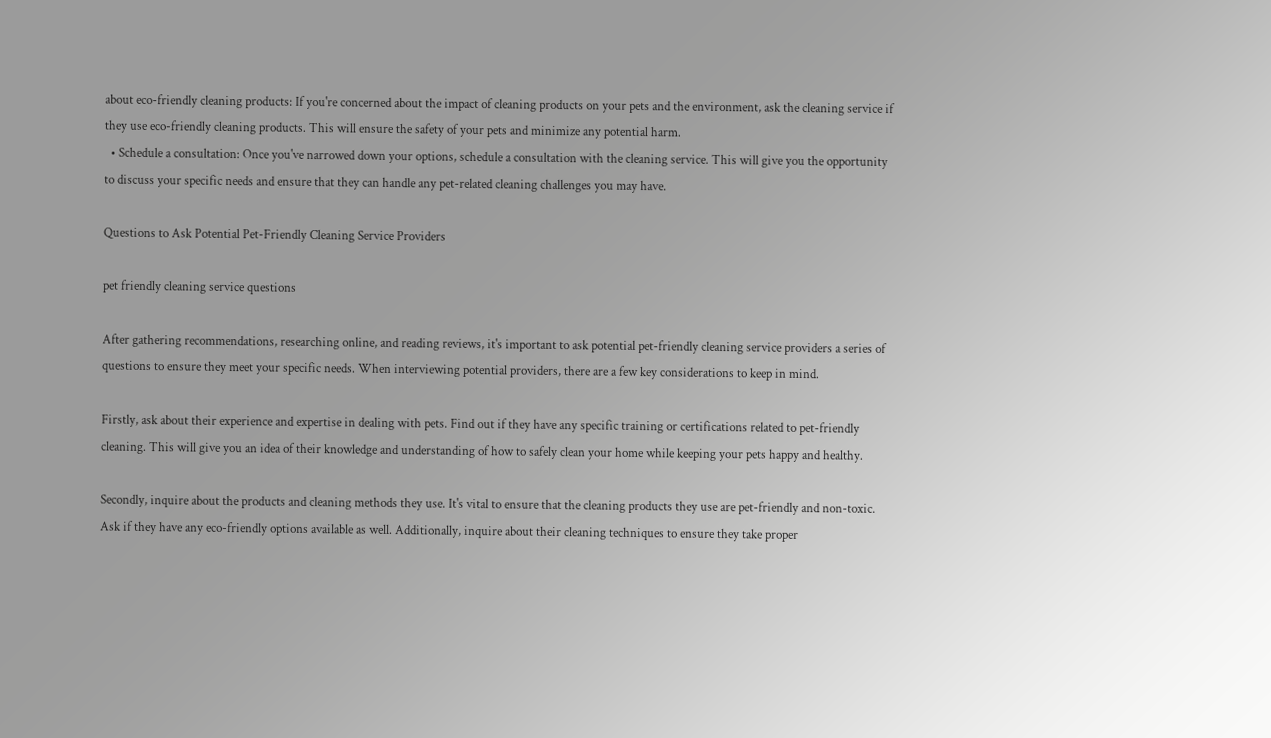about eco-friendly cleaning products: If you're concerned about the impact of cleaning products on your pets and the environment, ask the cleaning service if they use eco-friendly cleaning products. This will ensure the safety of your pets and minimize any potential harm.
  • Schedule a consultation: Once you've narrowed down your options, schedule a consultation with the cleaning service. This will give you the opportunity to discuss your specific needs and ensure that they can handle any pet-related cleaning challenges you may have.

Questions to Ask Potential Pet-Friendly Cleaning Service Providers

pet friendly cleaning service questions

After gathering recommendations, researching online, and reading reviews, it's important to ask potential pet-friendly cleaning service providers a series of questions to ensure they meet your specific needs. When interviewing potential providers, there are a few key considerations to keep in mind.

Firstly, ask about their experience and expertise in dealing with pets. Find out if they have any specific training or certifications related to pet-friendly cleaning. This will give you an idea of their knowledge and understanding of how to safely clean your home while keeping your pets happy and healthy.

Secondly, inquire about the products and cleaning methods they use. It's vital to ensure that the cleaning products they use are pet-friendly and non-toxic. Ask if they have any eco-friendly options available as well. Additionally, inquire about their cleaning techniques to ensure they take proper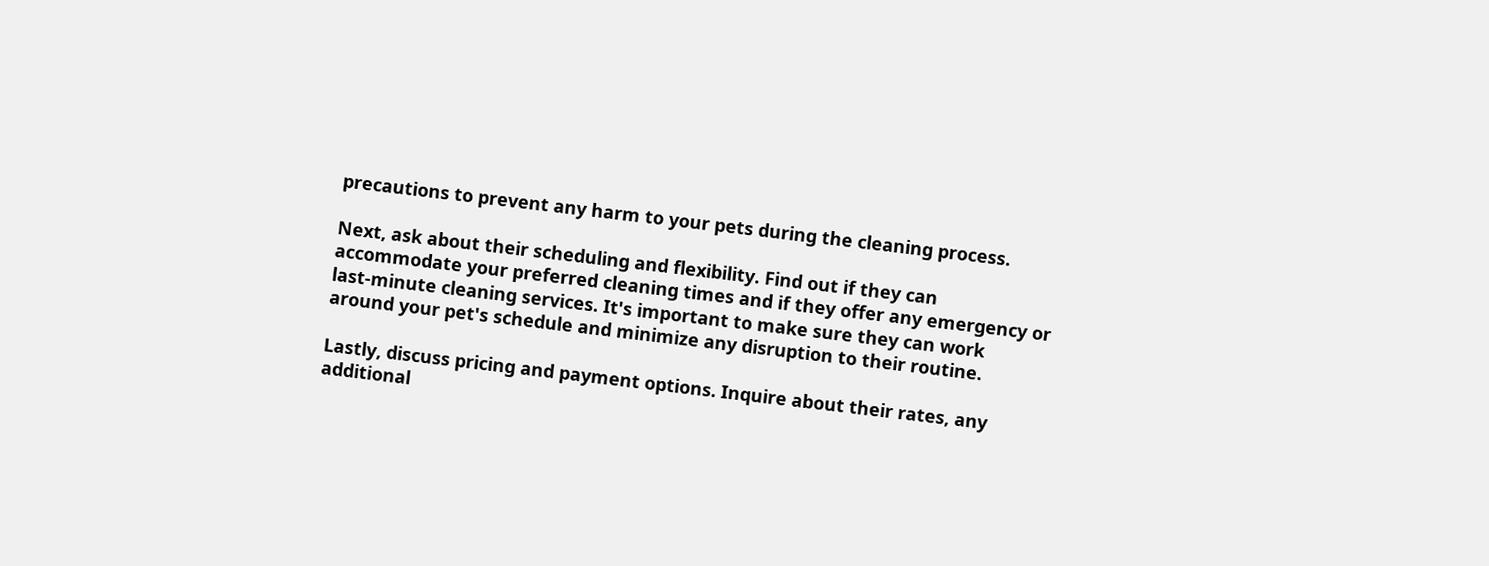precautions to prevent any harm to your pets during the cleaning process.

Next, ask about their scheduling and flexibility. Find out if they can accommodate your preferred cleaning times and if they offer any emergency or last-minute cleaning services. It's important to make sure they can work around your pet's schedule and minimize any disruption to their routine.

Lastly, discuss pricing and payment options. Inquire about their rates, any additional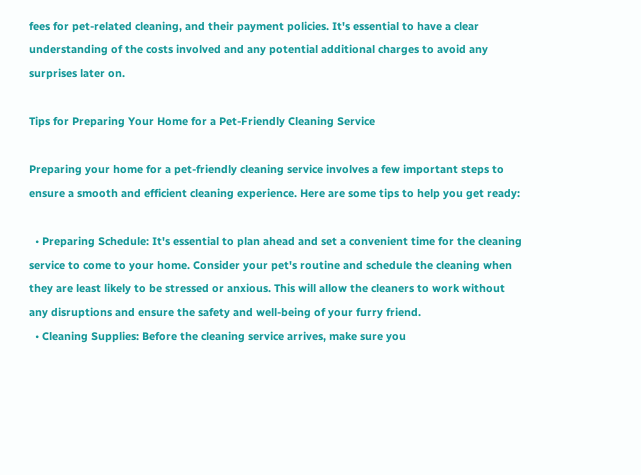fees for pet-related cleaning, and their payment policies. It's essential to have a clear understanding of the costs involved and any potential additional charges to avoid any surprises later on.

Tips for Preparing Your Home for a Pet-Friendly Cleaning Service

Preparing your home for a pet-friendly cleaning service involves a few important steps to ensure a smooth and efficient cleaning experience. Here are some tips to help you get ready:

  • Preparing Schedule: It's essential to plan ahead and set a convenient time for the cleaning service to come to your home. Consider your pet's routine and schedule the cleaning when they are least likely to be stressed or anxious. This will allow the cleaners to work without any disruptions and ensure the safety and well-being of your furry friend.
  • Cleaning Supplies: Before the cleaning service arrives, make sure you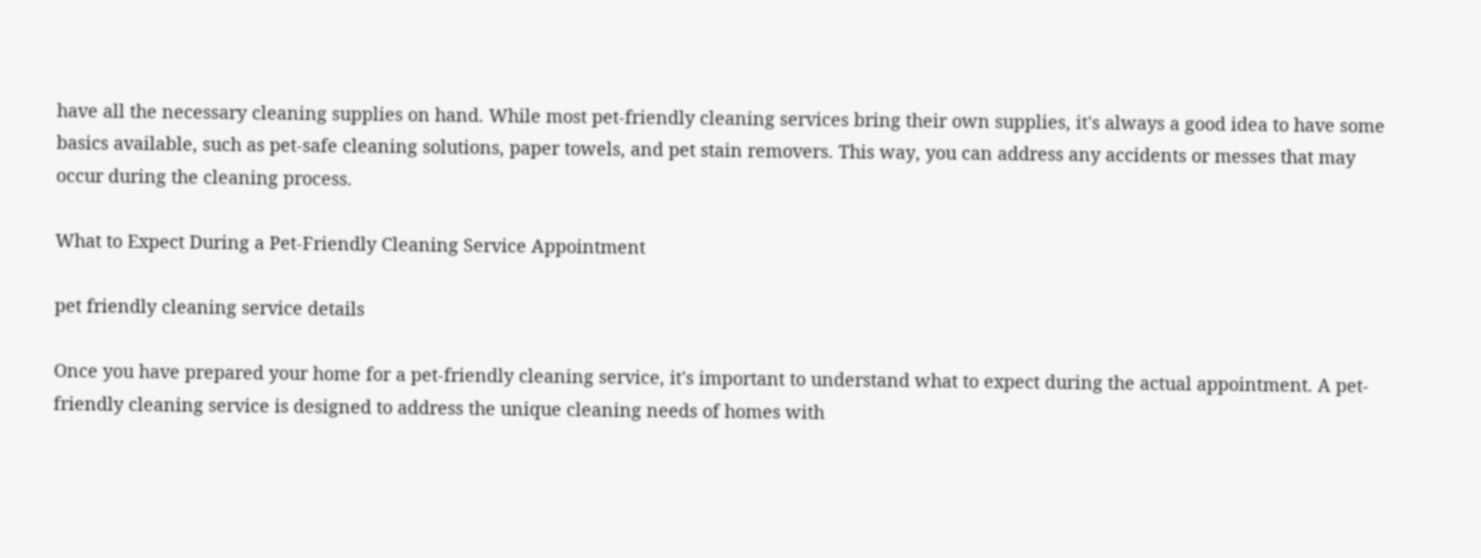have all the necessary cleaning supplies on hand. While most pet-friendly cleaning services bring their own supplies, it's always a good idea to have some basics available, such as pet-safe cleaning solutions, paper towels, and pet stain removers. This way, you can address any accidents or messes that may occur during the cleaning process.

What to Expect During a Pet-Friendly Cleaning Service Appointment

pet friendly cleaning service details

Once you have prepared your home for a pet-friendly cleaning service, it's important to understand what to expect during the actual appointment. A pet-friendly cleaning service is designed to address the unique cleaning needs of homes with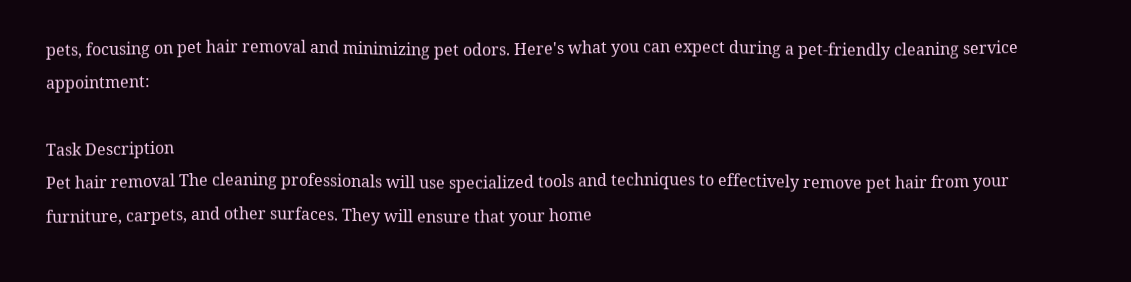pets, focusing on pet hair removal and minimizing pet odors. Here's what you can expect during a pet-friendly cleaning service appointment:

Task Description
Pet hair removal The cleaning professionals will use specialized tools and techniques to effectively remove pet hair from your furniture, carpets, and other surfaces. They will ensure that your home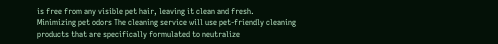is free from any visible pet hair, leaving it clean and fresh.
Minimizing pet odors The cleaning service will use pet-friendly cleaning products that are specifically formulated to neutralize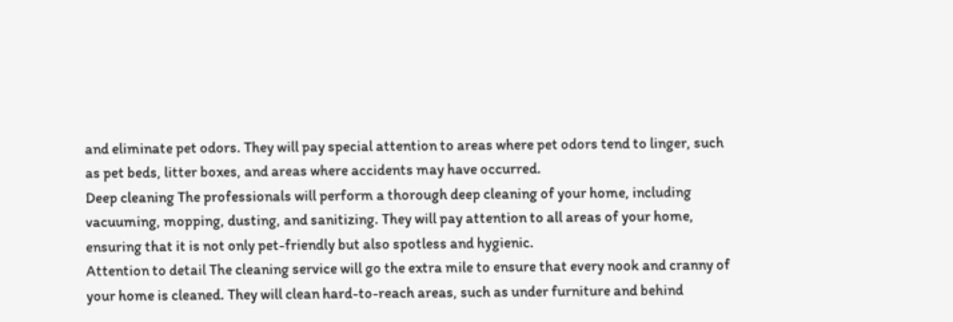and eliminate pet odors. They will pay special attention to areas where pet odors tend to linger, such as pet beds, litter boxes, and areas where accidents may have occurred.
Deep cleaning The professionals will perform a thorough deep cleaning of your home, including vacuuming, mopping, dusting, and sanitizing. They will pay attention to all areas of your home, ensuring that it is not only pet-friendly but also spotless and hygienic.
Attention to detail The cleaning service will go the extra mile to ensure that every nook and cranny of your home is cleaned. They will clean hard-to-reach areas, such as under furniture and behind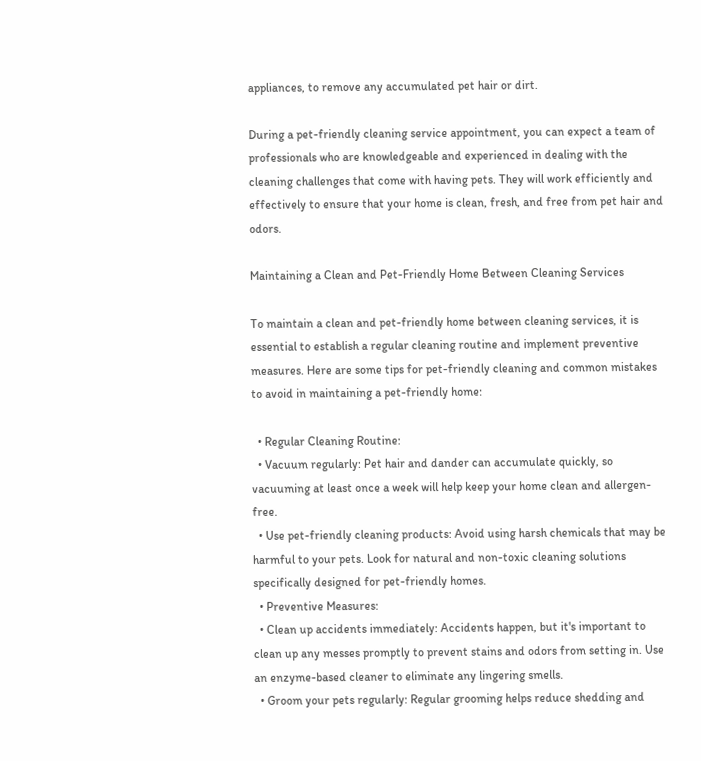appliances, to remove any accumulated pet hair or dirt.

During a pet-friendly cleaning service appointment, you can expect a team of professionals who are knowledgeable and experienced in dealing with the cleaning challenges that come with having pets. They will work efficiently and effectively to ensure that your home is clean, fresh, and free from pet hair and odors.

Maintaining a Clean and Pet-Friendly Home Between Cleaning Services

To maintain a clean and pet-friendly home between cleaning services, it is essential to establish a regular cleaning routine and implement preventive measures. Here are some tips for pet-friendly cleaning and common mistakes to avoid in maintaining a pet-friendly home:

  • Regular Cleaning Routine:
  • Vacuum regularly: Pet hair and dander can accumulate quickly, so vacuuming at least once a week will help keep your home clean and allergen-free.
  • Use pet-friendly cleaning products: Avoid using harsh chemicals that may be harmful to your pets. Look for natural and non-toxic cleaning solutions specifically designed for pet-friendly homes.
  • Preventive Measures:
  • Clean up accidents immediately: Accidents happen, but it's important to clean up any messes promptly to prevent stains and odors from setting in. Use an enzyme-based cleaner to eliminate any lingering smells.
  • Groom your pets regularly: Regular grooming helps reduce shedding and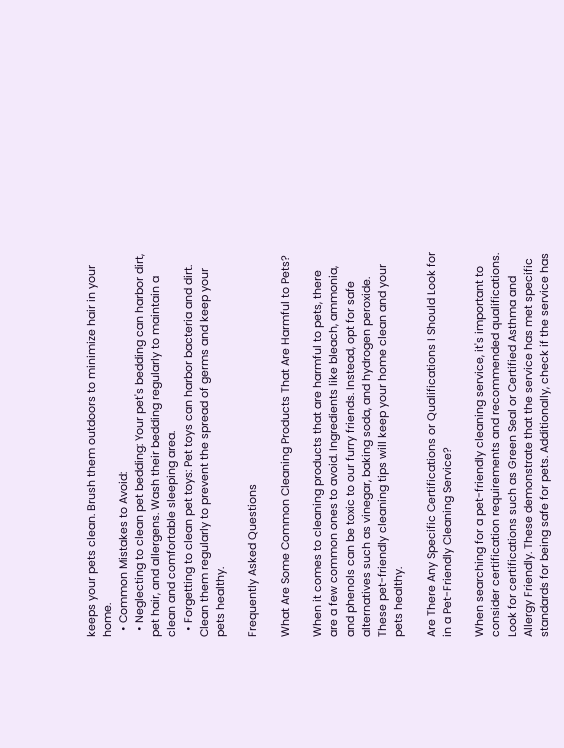keeps your pets clean. Brush them outdoors to minimize hair in your home.
  • Common Mistakes to Avoid:
  • Neglecting to clean pet bedding: Your pet's bedding can harbor dirt, pet hair, and allergens. Wash their bedding regularly to maintain a clean and comfortable sleeping area.
  • Forgetting to clean pet toys: Pet toys can harbor bacteria and dirt. Clean them regularly to prevent the spread of germs and keep your pets healthy.

Frequently Asked Questions

What Are Some Common Cleaning Products That Are Harmful to Pets?

When it comes to cleaning products that are harmful to pets, there are a few common ones to avoid. Ingredients like bleach, ammonia, and phenols can be toxic to our furry friends. Instead, opt for safe alternatives such as vinegar, baking soda, and hydrogen peroxide. These pet-friendly cleaning tips will keep your home clean and your pets healthy.

Are There Any Specific Certifications or Qualifications I Should Look for in a Pet-Friendly Cleaning Service?

When searching for a pet-friendly cleaning service, it's important to consider certification requirements and recommended qualifications. Look for certifications such as Green Seal or Certified Asthma and Allergy Friendly. These demonstrate that the service has met specific standards for being safe for pets. Additionally, check if the service has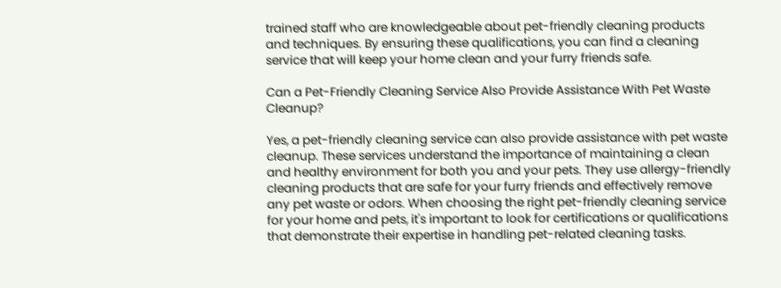trained staff who are knowledgeable about pet-friendly cleaning products and techniques. By ensuring these qualifications, you can find a cleaning service that will keep your home clean and your furry friends safe.

Can a Pet-Friendly Cleaning Service Also Provide Assistance With Pet Waste Cleanup?

Yes, a pet-friendly cleaning service can also provide assistance with pet waste cleanup. These services understand the importance of maintaining a clean and healthy environment for both you and your pets. They use allergy-friendly cleaning products that are safe for your furry friends and effectively remove any pet waste or odors. When choosing the right pet-friendly cleaning service for your home and pets, it's important to look for certifications or qualifications that demonstrate their expertise in handling pet-related cleaning tasks.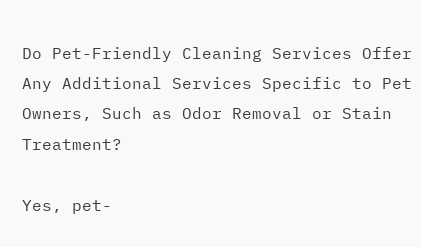Do Pet-Friendly Cleaning Services Offer Any Additional Services Specific to Pet Owners, Such as Odor Removal or Stain Treatment?

Yes, pet-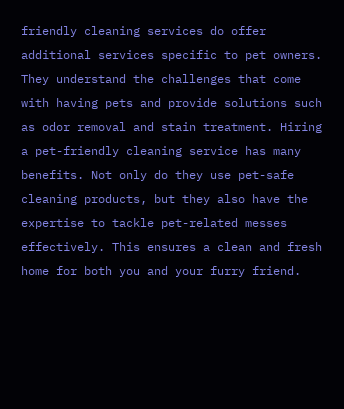friendly cleaning services do offer additional services specific to pet owners. They understand the challenges that come with having pets and provide solutions such as odor removal and stain treatment. Hiring a pet-friendly cleaning service has many benefits. Not only do they use pet-safe cleaning products, but they also have the expertise to tackle pet-related messes effectively. This ensures a clean and fresh home for both you and your furry friend.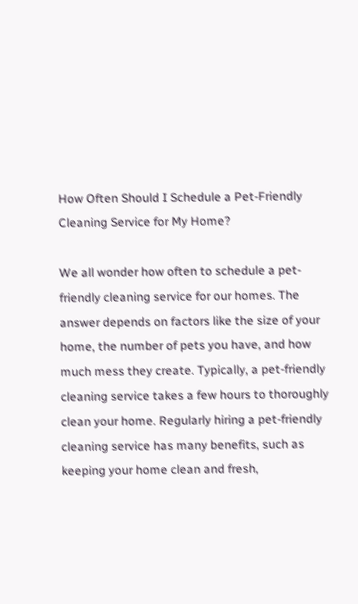How Often Should I Schedule a Pet-Friendly Cleaning Service for My Home?

We all wonder how often to schedule a pet-friendly cleaning service for our homes. The answer depends on factors like the size of your home, the number of pets you have, and how much mess they create. Typically, a pet-friendly cleaning service takes a few hours to thoroughly clean your home. Regularly hiring a pet-friendly cleaning service has many benefits, such as keeping your home clean and fresh,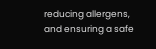reducing allergens, and ensuring a safe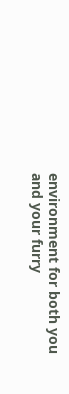environment for both you and your furry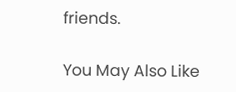friends.

You May Also Like